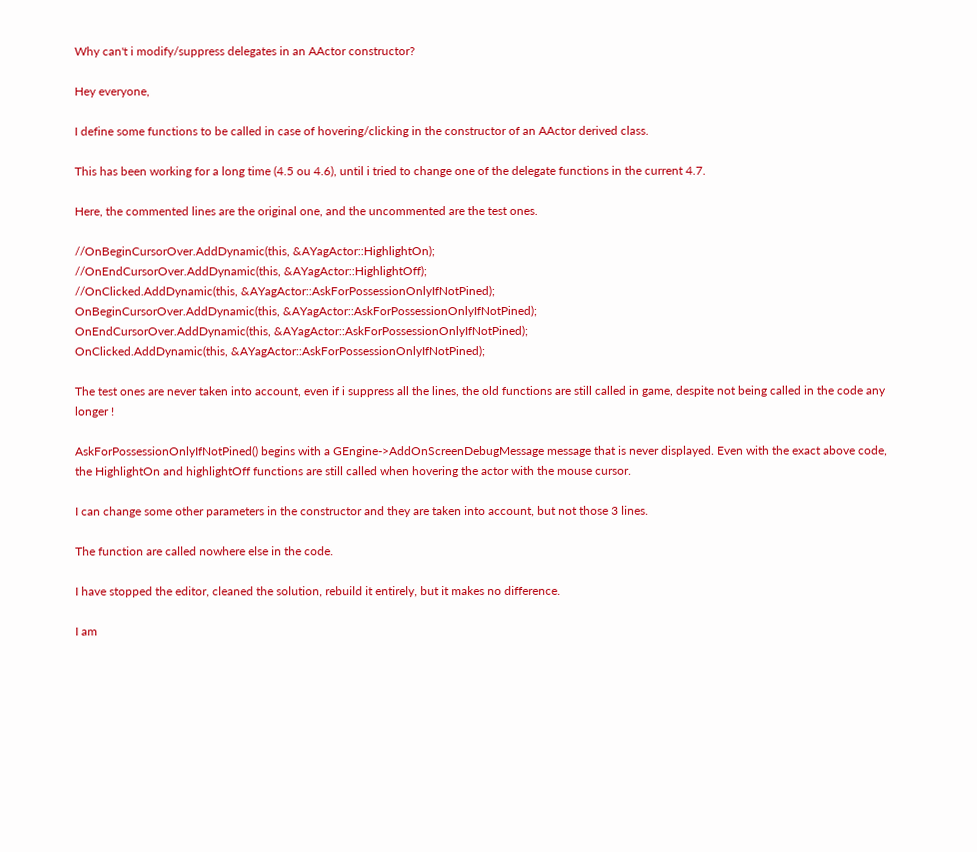Why can't i modify/suppress delegates in an AActor constructor?

Hey everyone,

I define some functions to be called in case of hovering/clicking in the constructor of an AActor derived class.

This has been working for a long time (4.5 ou 4.6), until i tried to change one of the delegate functions in the current 4.7.

Here, the commented lines are the original one, and the uncommented are the test ones.

//OnBeginCursorOver.AddDynamic(this, &AYagActor::HighlightOn);
//OnEndCursorOver.AddDynamic(this, &AYagActor::HighlightOff);
//OnClicked.AddDynamic(this, &AYagActor::AskForPossessionOnlyIfNotPined);
OnBeginCursorOver.AddDynamic(this, &AYagActor::AskForPossessionOnlyIfNotPined);
OnEndCursorOver.AddDynamic(this, &AYagActor::AskForPossessionOnlyIfNotPined);
OnClicked.AddDynamic(this, &AYagActor::AskForPossessionOnlyIfNotPined);

The test ones are never taken into account, even if i suppress all the lines, the old functions are still called in game, despite not being called in the code any longer !

AskForPossessionOnlyIfNotPined() begins with a GEngine->AddOnScreenDebugMessage message that is never displayed. Even with the exact above code, the HighlightOn and highlightOff functions are still called when hovering the actor with the mouse cursor.

I can change some other parameters in the constructor and they are taken into account, but not those 3 lines.

The function are called nowhere else in the code.

I have stopped the editor, cleaned the solution, rebuild it entirely, but it makes no difference.

I am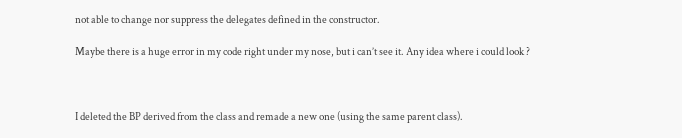not able to change nor suppress the delegates defined in the constructor.

Maybe there is a huge error in my code right under my nose, but i can’t see it. Any idea where i could look ?



I deleted the BP derived from the class and remade a new one (using the same parent class).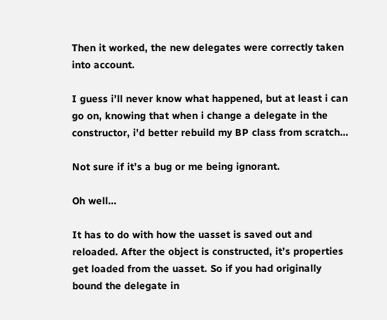Then it worked, the new delegates were correctly taken into account.

I guess i’ll never know what happened, but at least i can go on, knowing that when i change a delegate in the constructor, i’d better rebuild my BP class from scratch…

Not sure if it’s a bug or me being ignorant.

Oh well…

It has to do with how the uasset is saved out and reloaded. After the object is constructed, it’s properties get loaded from the uasset. So if you had originally bound the delegate in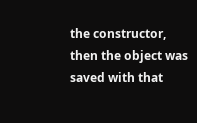the constructor, then the object was saved with that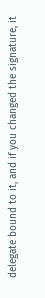delegate bound to it, and if you changed the signature, it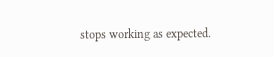stops working as expected.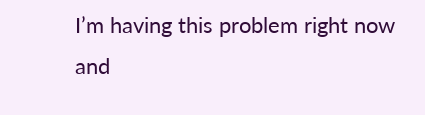I’m having this problem right now and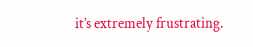it’s extremely frustrating.